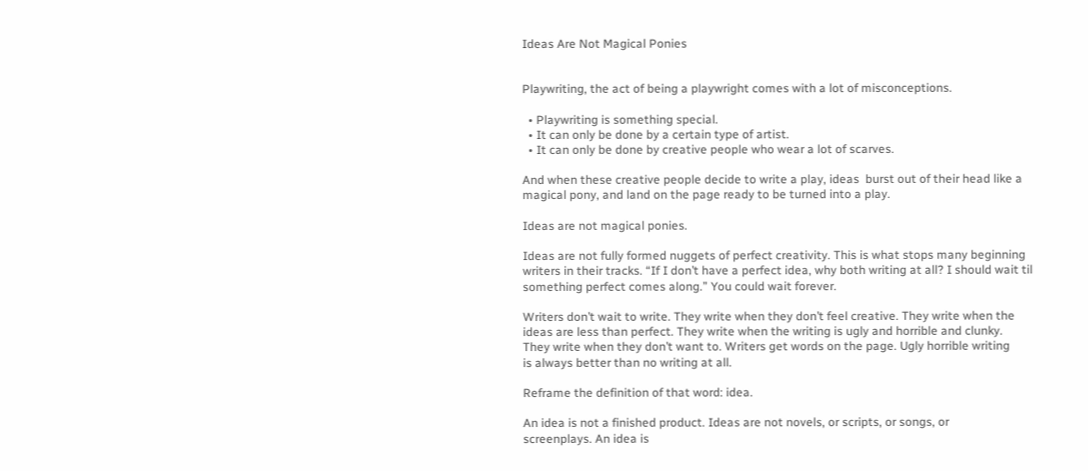Ideas Are Not Magical Ponies


Playwriting, the act of being a playwright comes with a lot of misconceptions.

  • Playwriting is something special.
  • It can only be done by a certain type of artist.
  • It can only be done by creative people who wear a lot of scarves.

And when these creative people decide to write a play, ideas  burst out of their head like a
magical pony, and land on the page ready to be turned into a play.

Ideas are not magical ponies.

Ideas are not fully formed nuggets of perfect creativity. This is what stops many beginning
writers in their tracks. “If I don’t have a perfect idea, why both writing at all? I should wait til
something perfect comes along.” You could wait forever.

Writers don’t wait to write. They write when they don’t feel creative. They write when the
ideas are less than perfect. They write when the writing is ugly and horrible and clunky.
They write when they don’t want to. Writers get words on the page. Ugly horrible writing
is always better than no writing at all.

Reframe the definition of that word: idea.

An idea is not a finished product. Ideas are not novels, or scripts, or songs, or
screenplays. An idea is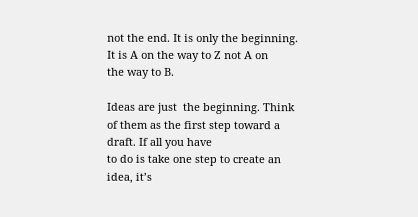not the end. It is only the beginning. It is A on the way to Z not A on
the way to B.

Ideas are just  the beginning. Think of them as the first step toward a draft. If all you have
to do is take one step to create an idea, it’s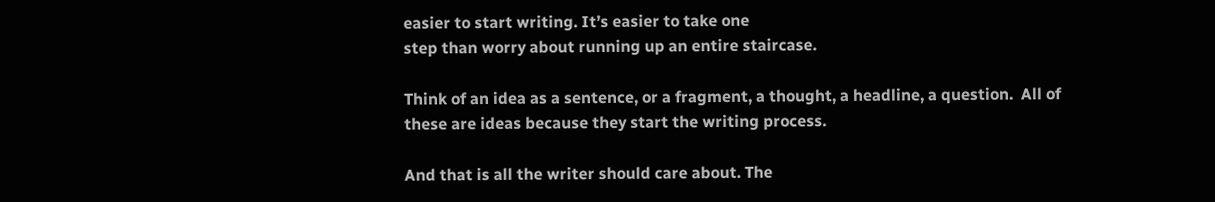easier to start writing. It’s easier to take one
step than worry about running up an entire staircase.

Think of an idea as a sentence, or a fragment, a thought, a headline, a question.  All of
these are ideas because they start the writing process.

And that is all the writer should care about. The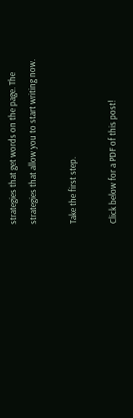strategies that get words on the page. The
strategies that allow you to start writing now.

Take the first step.

Click below for a PDF of this post!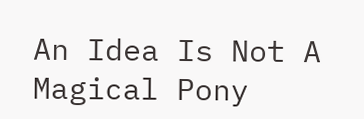An Idea Is Not A Magical Pony